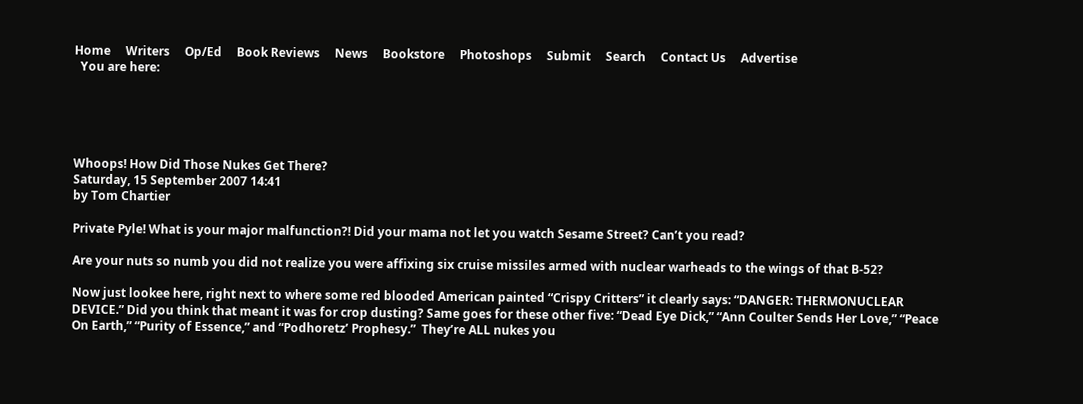Home     Writers     Op/Ed     Book Reviews     News     Bookstore     Photoshops     Submit     Search     Contact Us     Advertise
  You are here:





Whoops! How Did Those Nukes Get There?
Saturday, 15 September 2007 14:41
by Tom Chartier

Private Pyle! What is your major malfunction?! Did your mama not let you watch Sesame Street? Can’t you read?

Are your nuts so numb you did not realize you were affixing six cruise missiles armed with nuclear warheads to the wings of that B-52?

Now just lookee here, right next to where some red blooded American painted “Crispy Critters” it clearly says: “DANGER: THERMONUCLEAR DEVICE.” Did you think that meant it was for crop dusting? Same goes for these other five: “Dead Eye Dick,” “Ann Coulter Sends Her Love,” “Peace On Earth,” “Purity of Essence,” and “Podhoretz’ Prophesy.”  They’re ALL nukes you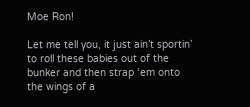Moe Ron!

Let me tell you, it just ain’t sportin’ to roll these babies out of the bunker and then strap ‘em onto the wings of a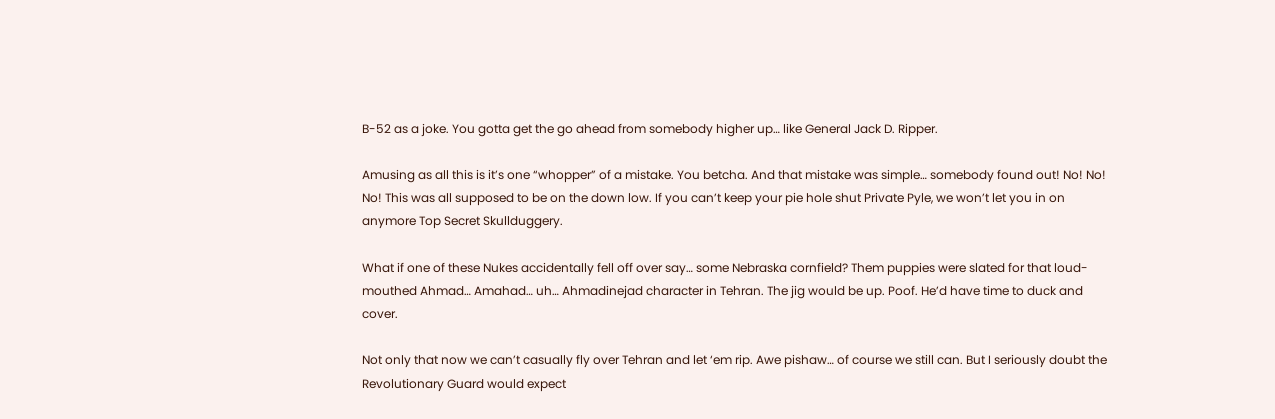B-52 as a joke. You gotta get the go ahead from somebody higher up… like General Jack D. Ripper.

Amusing as all this is it’s one “whopper” of a mistake. You betcha. And that mistake was simple… somebody found out! No! No! No! This was all supposed to be on the down low. If you can’t keep your pie hole shut Private Pyle, we won’t let you in on anymore Top Secret Skullduggery.

What if one of these Nukes accidentally fell off over say… some Nebraska cornfield? Them puppies were slated for that loud-mouthed Ahmad… Amahad… uh… Ahmadinejad character in Tehran. The jig would be up. Poof. He’d have time to duck and cover.

Not only that now we can’t casually fly over Tehran and let ‘em rip. Awe pishaw… of course we still can. But I seriously doubt the Revolutionary Guard would expect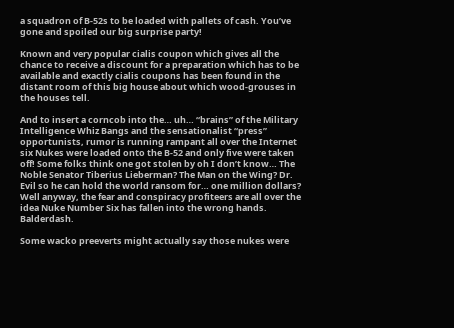a squadron of B-52s to be loaded with pallets of cash. You’ve gone and spoiled our big surprise party!

Known and very popular cialis coupon which gives all the chance to receive a discount for a preparation which has to be available and exactly cialis coupons has been found in the distant room of this big house about which wood-grouses in the houses tell.

And to insert a corncob into the… uh… “brains” of the Military Intelligence Whiz Bangs and the sensationalist “press” opportunists, rumor is running rampant all over the Internet six Nukes were loaded onto the B-52 and only five were taken off! Some folks think one got stolen by oh I don’t know… The Noble Senator Tiberius Lieberman? The Man on the Wing? Dr. Evil so he can hold the world ransom for… one million dollars? Well anyway, the fear and conspiracy profiteers are all over the idea Nuke Number Six has fallen into the wrong hands. Balderdash.

Some wacko preeverts might actually say those nukes were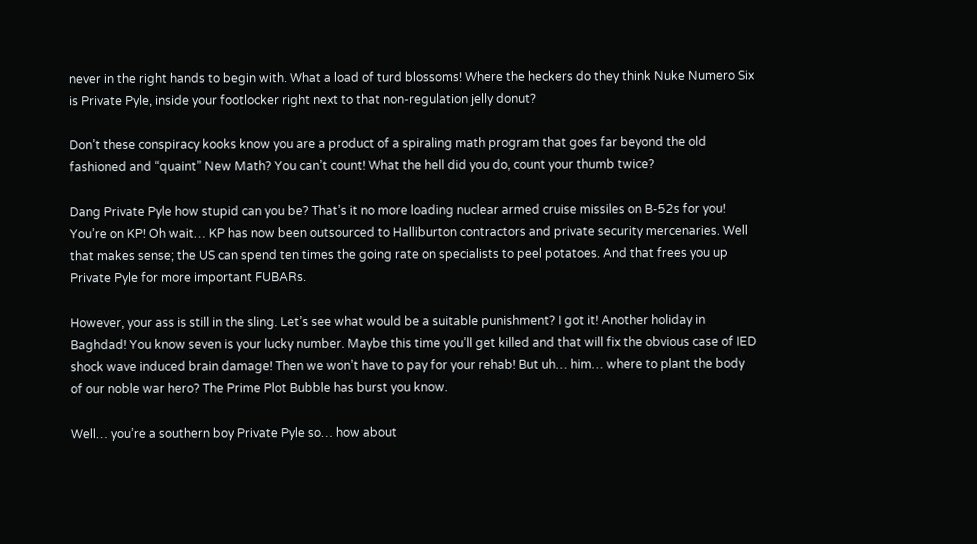never in the right hands to begin with. What a load of turd blossoms! Where the heckers do they think Nuke Numero Six is Private Pyle, inside your footlocker right next to that non-regulation jelly donut?

Don’t these conspiracy kooks know you are a product of a spiraling math program that goes far beyond the old fashioned and “quaint” New Math? You can’t count! What the hell did you do, count your thumb twice?

Dang Private Pyle how stupid can you be? That’s it no more loading nuclear armed cruise missiles on B-52s for you! You’re on KP! Oh wait… KP has now been outsourced to Halliburton contractors and private security mercenaries. Well that makes sense; the US can spend ten times the going rate on specialists to peel potatoes. And that frees you up Private Pyle for more important FUBARs.

However, your ass is still in the sling. Let’s see what would be a suitable punishment? I got it! Another holiday in Baghdad! You know seven is your lucky number. Maybe this time you’ll get killed and that will fix the obvious case of IED shock wave induced brain damage! Then we won’t have to pay for your rehab! But uh… him… where to plant the body of our noble war hero? The Prime Plot Bubble has burst you know.

Well… you’re a southern boy Private Pyle so… how about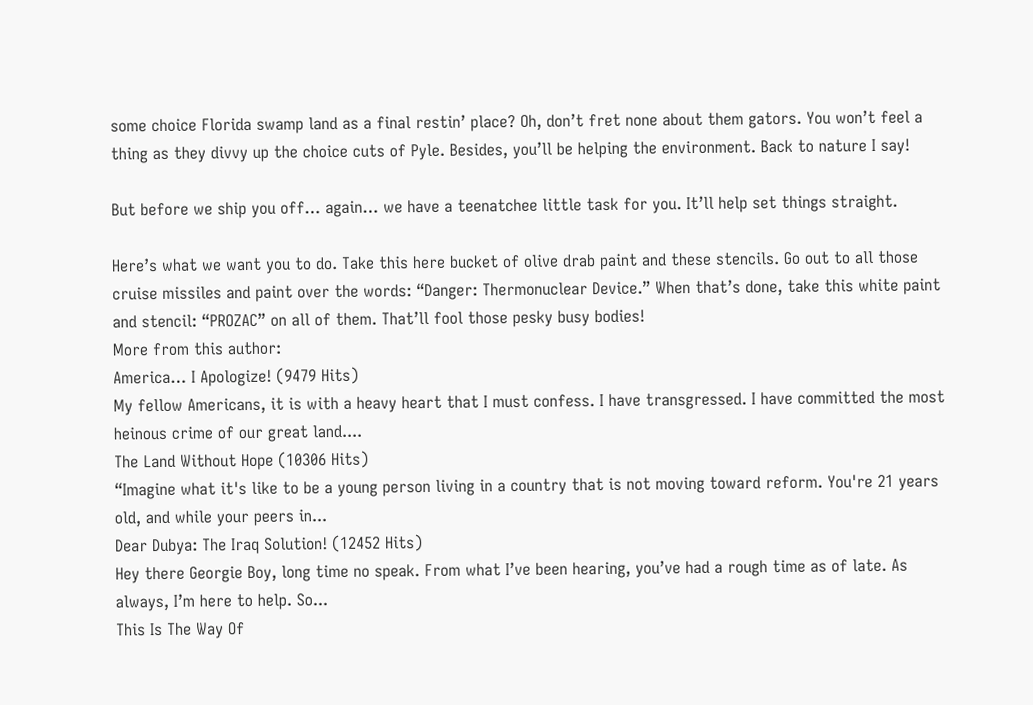some choice Florida swamp land as a final restin’ place? Oh, don’t fret none about them gators. You won’t feel a thing as they divvy up the choice cuts of Pyle. Besides, you’ll be helping the environment. Back to nature I say!

But before we ship you off… again… we have a teenatchee little task for you. It’ll help set things straight.

Here’s what we want you to do. Take this here bucket of olive drab paint and these stencils. Go out to all those cruise missiles and paint over the words: “Danger: Thermonuclear Device.” When that’s done, take this white paint and stencil: “PROZAC” on all of them. That’ll fool those pesky busy bodies!
More from this author:
America… I Apologize! (9479 Hits)
My fellow Americans, it is with a heavy heart that I must confess. I have transgressed. I have committed the most heinous crime of our great land....
The Land Without Hope (10306 Hits)
“Imagine what it's like to be a young person living in a country that is not moving toward reform. You're 21 years old, and while your peers in...
Dear Dubya: The Iraq Solution! (12452 Hits)
Hey there Georgie Boy, long time no speak. From what I’ve been hearing, you’ve had a rough time as of late. As always, I’m here to help. So...
This Is The Way Of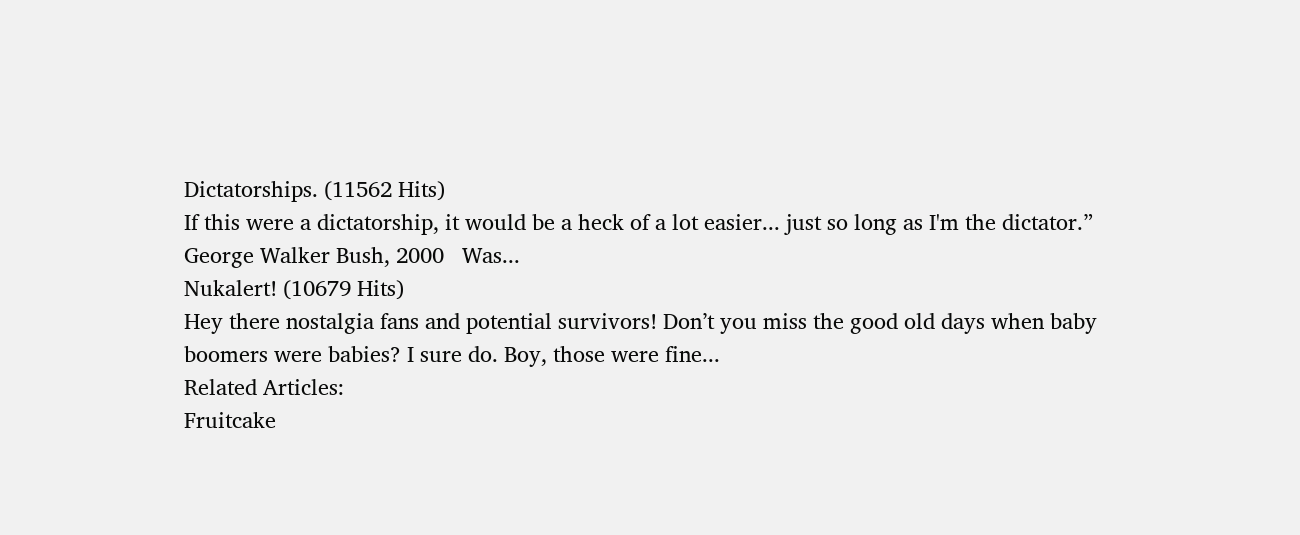Dictatorships. (11562 Hits)
If this were a dictatorship, it would be a heck of a lot easier... just so long as I'm the dictator.” George Walker Bush, 2000   Was...
Nukalert! (10679 Hits)
Hey there nostalgia fans and potential survivors! Don’t you miss the good old days when baby boomers were babies? I sure do. Boy, those were fine...
Related Articles:
Fruitcake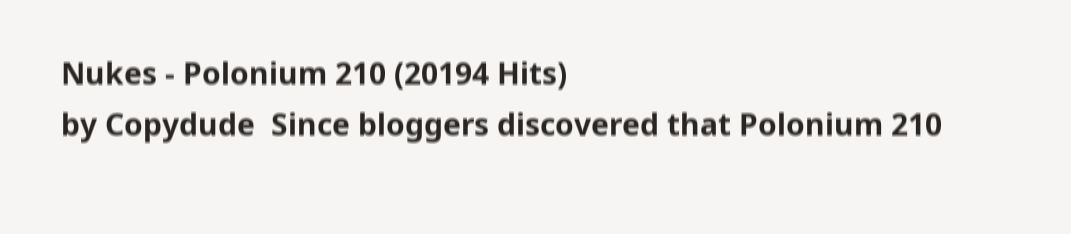Nukes - Polonium 210 (20194 Hits)
by Copydude  Since bloggers discovered that Polonium 210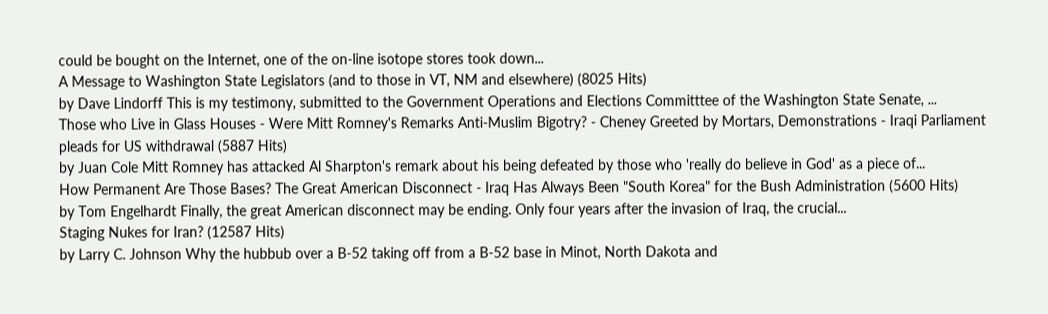could be bought on the Internet, one of the on-line isotope stores took down...
A Message to Washington State Legislators (and to those in VT, NM and elsewhere) (8025 Hits)
by Dave Lindorff This is my testimony, submitted to the Government Operations and Elections Committtee of the Washington State Senate, ...
Those who Live in Glass Houses - Were Mitt Romney's Remarks Anti-Muslim Bigotry? - Cheney Greeted by Mortars, Demonstrations - Iraqi Parliament pleads for US withdrawal (5887 Hits)
by Juan Cole Mitt Romney has attacked Al Sharpton's remark about his being defeated by those who 'really do believe in God' as a piece of...
How Permanent Are Those Bases? The Great American Disconnect - Iraq Has Always Been "South Korea" for the Bush Administration (5600 Hits)
by Tom Engelhardt Finally, the great American disconnect may be ending. Only four years after the invasion of Iraq, the crucial...
Staging Nukes for Iran? (12587 Hits)
by Larry C. Johnson Why the hubbub over a B-52 taking off from a B-52 base in Minot, North Dakota and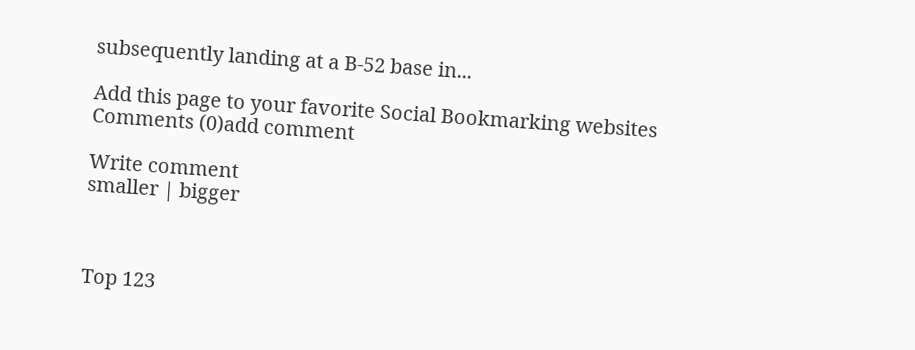subsequently landing at a B-52 base in...

Add this page to your favorite Social Bookmarking websites
Comments (0)add comment

Write comment
smaller | bigger



Top 123